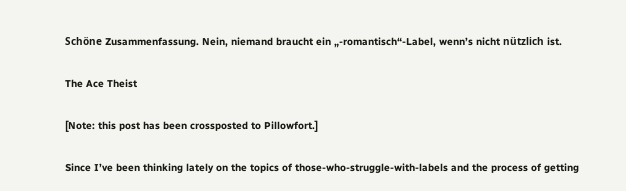Schöne Zusammenfassung. Nein, niemand braucht ein „-romantisch“-Label, wenn’s nicht nützlich ist.

The Ace Theist

[Note: this post has been crossposted to Pillowfort.]

Since I’ve been thinking lately on the topics of those-who-struggle-with-labels and the process of getting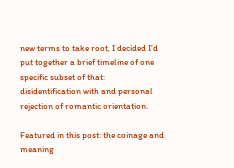new terms to take root, I decided I’d put together a brief timeline of one specific subset of that: disidentification with and personal rejection of romantic orientation.

Featured in this post: the coinage and meaning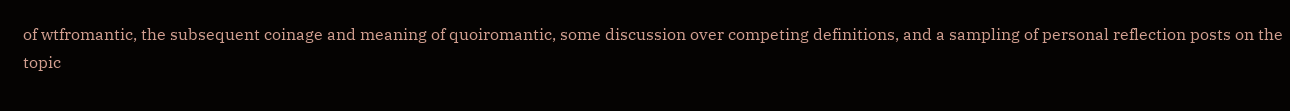of wtfromantic, the subsequent coinage and meaning of quoiromantic, some discussion over competing definitions, and a sampling of personal reflection posts on the topic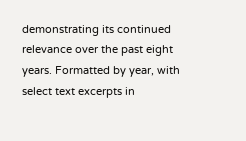demonstrating its continued relevance over the past eight years. Formatted by year, with select text excerpts in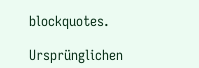blockquotes.

Ursprünglichen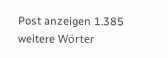Post anzeigen 1.385 weitere Wörter